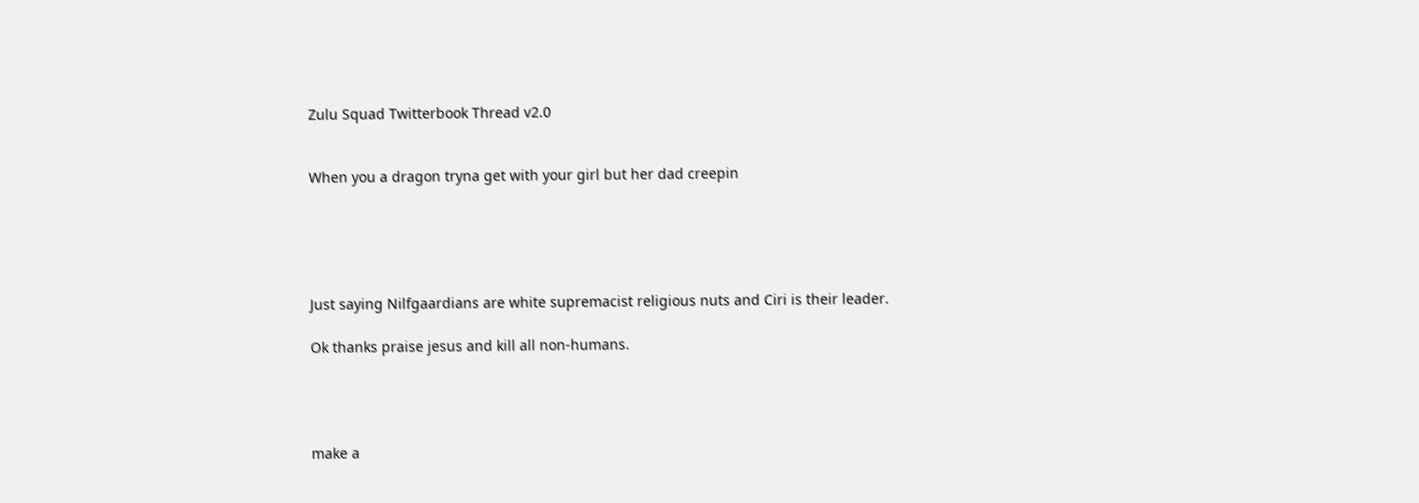Zulu Squad Twitterbook Thread v2.0


When you a dragon tryna get with your girl but her dad creepin





Just saying Nilfgaardians are white supremacist religious nuts and Ciri is their leader.

Ok thanks praise jesus and kill all non-humans.




make a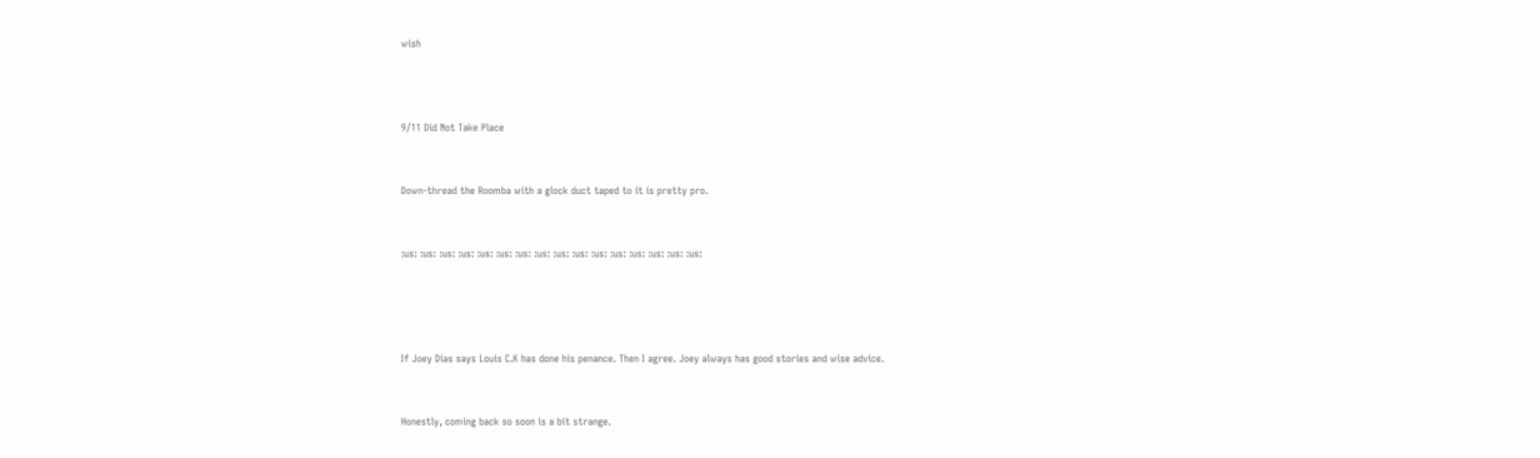wish



9/11 Did Not Take Place


Down-thread the Roomba with a glock duct taped to it is pretty pro.


:us: :us: :us: :us: :us: :us: :us: :us: :us: :us: :us: :us: :us: :us: :us: :us:




If Joey Dias says Louis C.K has done his penance. Then I agree. Joey always has good stories and wise advice.


Honestly, coming back so soon is a bit strange.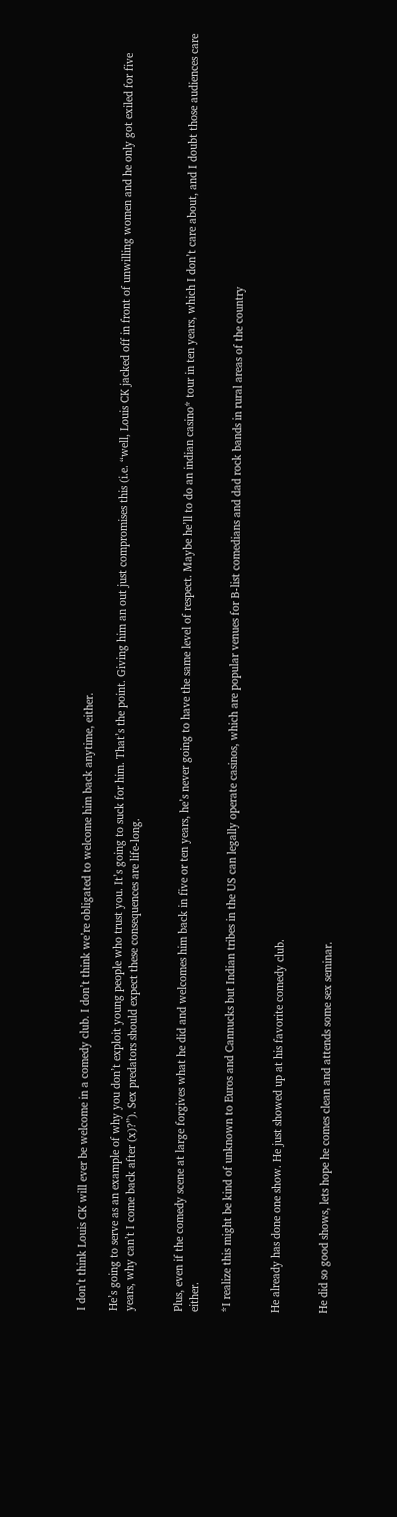I don’t think Louis CK will ever be welcome in a comedy club. I don’t think we’re obligated to welcome him back anytime, either.

He’s going to serve as an example of why you don’t exploit young people who trust you. It’s going to suck for him. That’s the point. Giving him an out just compromises this (i.e. “well, Louis CK jacked off in front of unwilling women and he only got exiled for five years, why can’t I come back after (x)?”). Sex predators should expect these consequences are life-long.


Plus, even if the comedy scene at large forgives what he did and welcomes him back in five or ten years, he’s never going to have the same level of respect. Maybe he’ll to do an indian casino* tour in ten years, which I don’t care about, and I doubt those audiences care either.

*I realize this might be kind of unknown to Euros and Cannucks but Indian tribes in the US can legally operate casinos, which are popular venues for B-list comedians and dad rock bands in rural areas of the country


He already has done one show. He just showed up at his favorite comedy club.


He did so good shows, lets hope he comes clean and attends some sex seminar.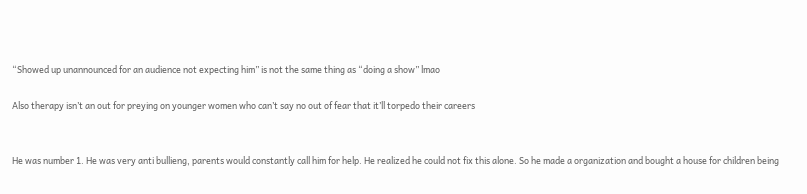“Showed up unannounced for an audience not expecting him” is not the same thing as “doing a show” lmao

Also therapy isn’t an out for preying on younger women who can’t say no out of fear that it’ll torpedo their careers


He was number 1. He was very anti bullieng, parents would constantly call him for help. He realized he could not fix this alone. So he made a organization and bought a house for children being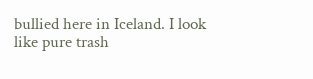bullied here in Iceland. I look like pure trash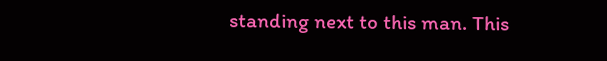standing next to this man. This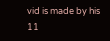vid is made by his 11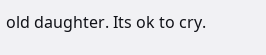old daughter. Its ok to cry.